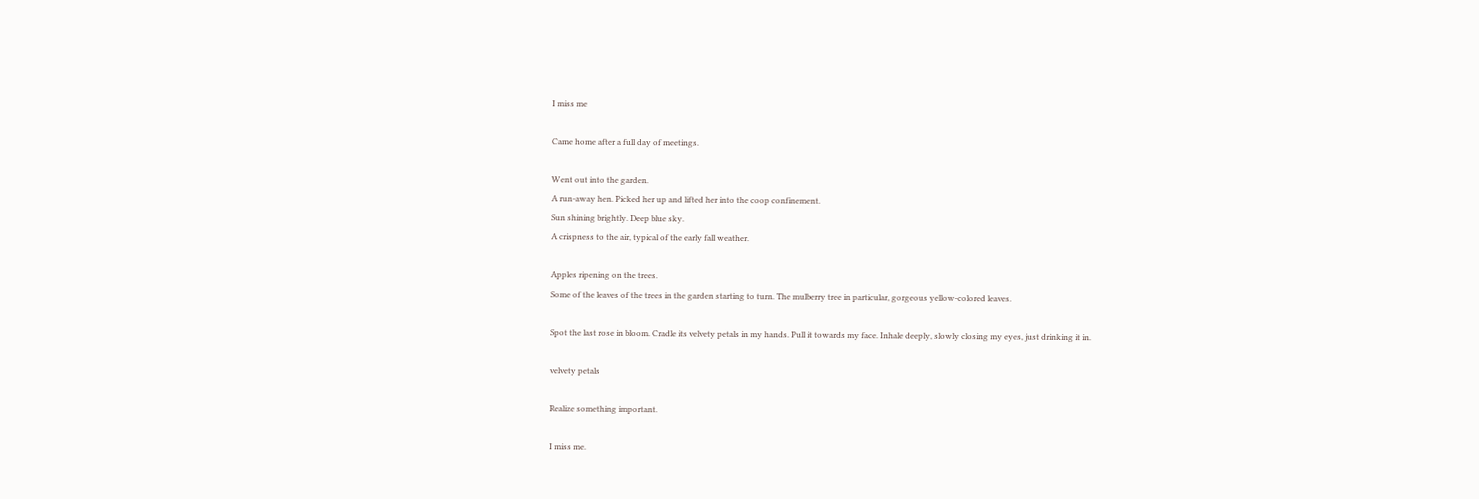I miss me

Came home after a full day of meetings.

Went out into the garden.
A run-away hen. Picked her up and lifted her into the coop confinement.
Sun shining brightly. Deep blue sky.
A crispness to the air, typical of the early fall weather.

Apples ripening on the trees.
Some of the leaves of the trees in the garden starting to turn. The mulberry tree in particular, gorgeous yellow-colored leaves.

Spot the last rose in bloom. Cradle its velvety petals in my hands. Pull it towards my face. Inhale deeply, slowly closing my eyes, just drinking it in.

velvety petals

Realize something important.

I miss me.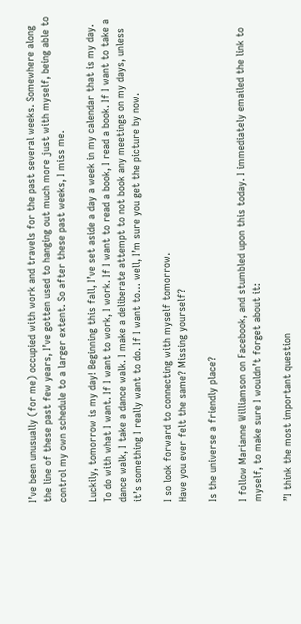I’ve been unusually (for me) occupied with work and travels for the past several weeks. Somewhere along the line of these past few years, I’ve gotten used to hanging out much more just with myself, being able to control my own schedule to a larger extent. So after these past weeks, I miss me.

Luckily, tomorrow is my day! Beginning this fall, I’ve set aside a day a week in my calendar that is my day. To do with what I want. If I want to work, I work. If I want to read a book, I read a book. If I want to take a dance walk, I take a dance walk. I make a deliberate attempt to not book any meetings on my days, unless it’s something I really want to do. If I want to… well, I’m sure you get the picture by now.

I so look forward to connecting with myself tomorrow.
Have you ever felt the same? Missing yourself?

Is the universe a friendly place?

I follow Marianne Williamson on Facebook, and stumbled upon this today. I immediately emailed the link to myself, to make sure I wouldn’t forget about it:

”I think the most important question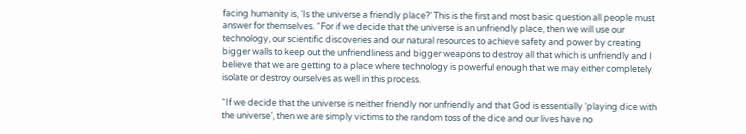facing humanity is, ‘Is the universe a friendly place?’ This is the first and most basic question all people must answer for themselves. “For if we decide that the universe is an unfriendly place, then we will use our technology, our scientific discoveries and our natural resources to achieve safety and power by creating bigger walls to keep out the unfriendliness and bigger weapons to destroy all that which is unfriendly and I believe that we are getting to a place where technology is powerful enough that we may either completely isolate or destroy ourselves as well in this process.

“If we decide that the universe is neither friendly nor unfriendly and that God is essentially ‘playing dice with the universe’, then we are simply victims to the random toss of the dice and our lives have no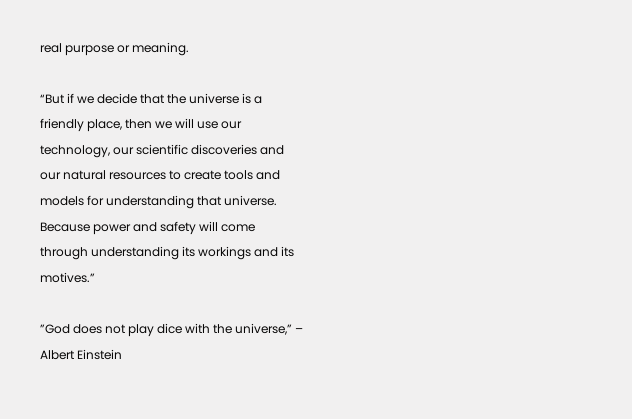real purpose or meaning.

“But if we decide that the universe is a friendly place, then we will use our technology, our scientific discoveries and our natural resources to create tools and models for understanding that universe. Because power and safety will come through understanding its workings and its motives.”

”God does not play dice with the universe,” – Albert Einstein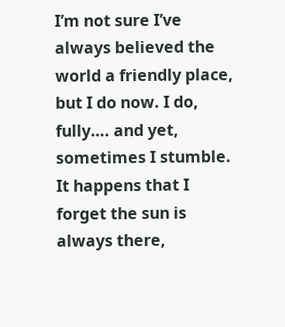I’m not sure I’ve always believed the world a friendly place, but I do now. I do, fully…. and yet, sometimes I stumble. It happens that I forget the sun is always there,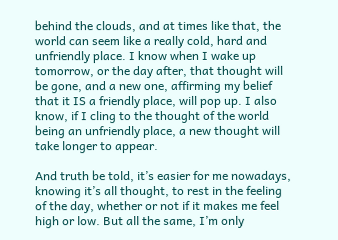behind the clouds, and at times like that, the world can seem like a really cold, hard and unfriendly place. I know when I wake up tomorrow, or the day after, that thought will be gone, and a new one, affirming my belief that it IS a friendly place, will pop up. I also know, if I cling to the thought of the world being an unfriendly place, a new thought will take longer to appear.

And truth be told, it’s easier for me nowadays, knowing it’s all thought, to rest in the feeling of the day, whether or not if it makes me feel high or low. But all the same, I’m only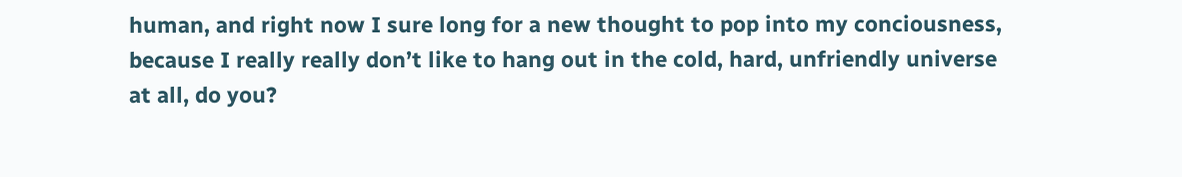human, and right now I sure long for a new thought to pop into my conciousness, because I really really don’t like to hang out in the cold, hard, unfriendly universe at all, do you?